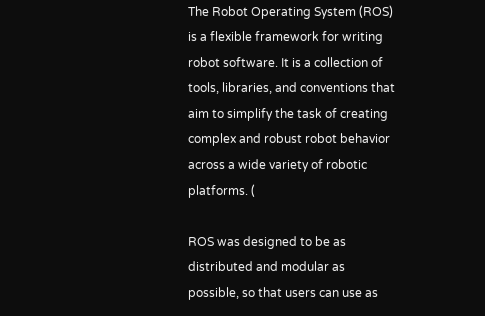The Robot Operating System (ROS) is a flexible framework for writing robot software. It is a collection of tools, libraries, and conventions that aim to simplify the task of creating complex and robust robot behavior across a wide variety of robotic platforms. (

ROS was designed to be as distributed and modular as possible, so that users can use as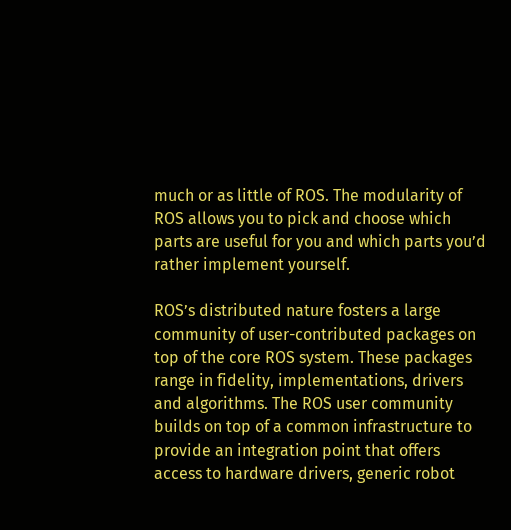much or as little of ROS. The modularity of ROS allows you to pick and choose which parts are useful for you and which parts you’d rather implement yourself.

ROS’s distributed nature fosters a large community of user-contributed packages on top of the core ROS system. These packages range in fidelity, implementations, drivers and algorithms. The ROS user community builds on top of a common infrastructure to provide an integration point that offers access to hardware drivers, generic robot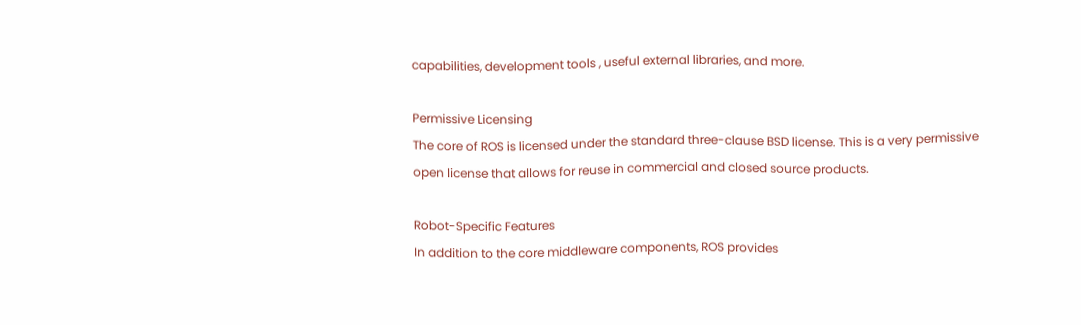capabilities, development tools , useful external libraries, and more.

Permissive Licensing
The core of ROS is licensed under the standard three-clause BSD license. This is a very permissive open license that allows for reuse in commercial and closed source products.

Robot-Specific Features
In addition to the core middleware components, ROS provides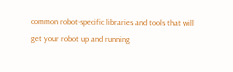common robot-specific libraries and tools that will get your robot up and running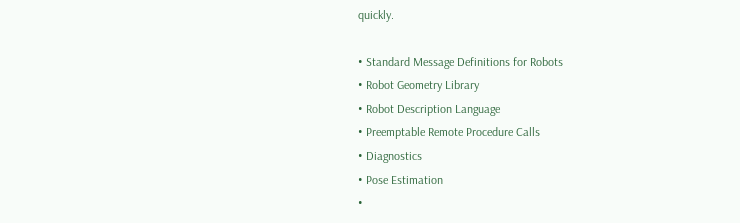quickly.

• Standard Message Definitions for Robots
• Robot Geometry Library
• Robot Description Language
• Preemptable Remote Procedure Calls
• Diagnostics
• Pose Estimation
•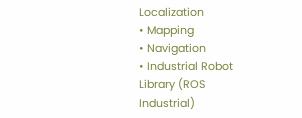Localization
• Mapping
• Navigation
• Industrial Robot Library (ROS Industrial)